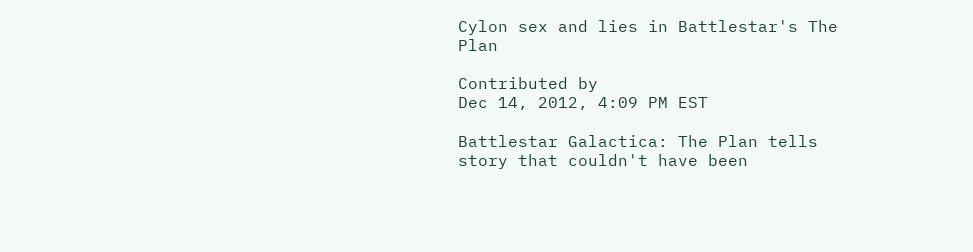Cylon sex and lies in Battlestar's The Plan

Contributed by
Dec 14, 2012, 4:09 PM EST

Battlestar Galactica: The Plan tells story that couldn't have been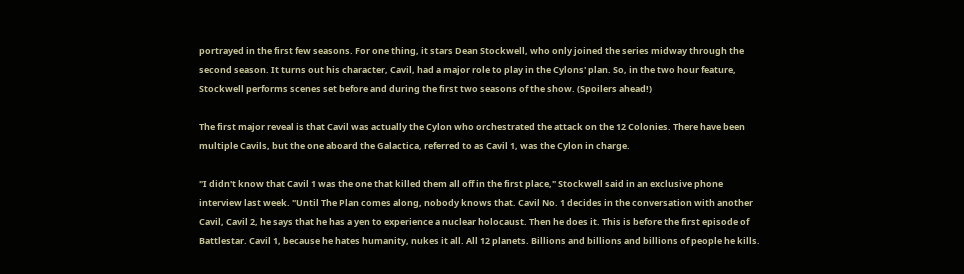portrayed in the first few seasons. For one thing, it stars Dean Stockwell, who only joined the series midway through the second season. It turns out his character, Cavil, had a major role to play in the Cylons' plan. So, in the two hour feature, Stockwell performs scenes set before and during the first two seasons of the show. (Spoilers ahead!)

The first major reveal is that Cavil was actually the Cylon who orchestrated the attack on the 12 Colonies. There have been multiple Cavils, but the one aboard the Galactica, referred to as Cavil 1, was the Cylon in charge.

"I didn't know that Cavil 1 was the one that killed them all off in the first place," Stockwell said in an exclusive phone interview last week. "Until The Plan comes along, nobody knows that. Cavil No. 1 decides in the conversation with another Cavil, Cavil 2, he says that he has a yen to experience a nuclear holocaust. Then he does it. This is before the first episode of Battlestar. Cavil 1, because he hates humanity, nukes it all. All 12 planets. Billions and billions and billions of people he kills.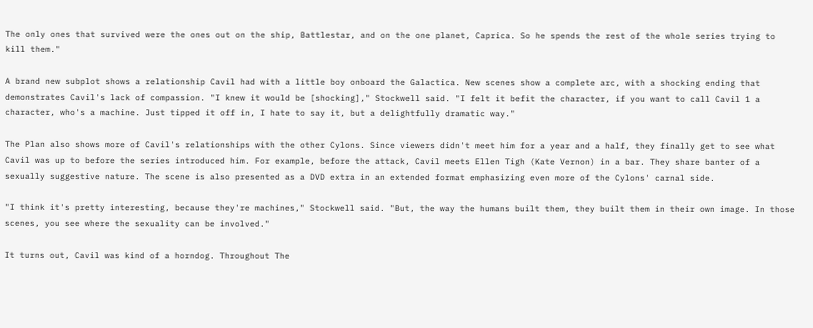The only ones that survived were the ones out on the ship, Battlestar, and on the one planet, Caprica. So he spends the rest of the whole series trying to kill them."

A brand new subplot shows a relationship Cavil had with a little boy onboard the Galactica. New scenes show a complete arc, with a shocking ending that demonstrates Cavil's lack of compassion. "I knew it would be [shocking]," Stockwell said. "I felt it befit the character, if you want to call Cavil 1 a character, who's a machine. Just tipped it off in, I hate to say it, but a delightfully dramatic way."

The Plan also shows more of Cavil's relationships with the other Cylons. Since viewers didn't meet him for a year and a half, they finally get to see what Cavil was up to before the series introduced him. For example, before the attack, Cavil meets Ellen Tigh (Kate Vernon) in a bar. They share banter of a sexually suggestive nature. The scene is also presented as a DVD extra in an extended format emphasizing even more of the Cylons' carnal side.

"I think it's pretty interesting, because they're machines," Stockwell said. "But, the way the humans built them, they built them in their own image. In those scenes, you see where the sexuality can be involved."

It turns out, Cavil was kind of a horndog. Throughout The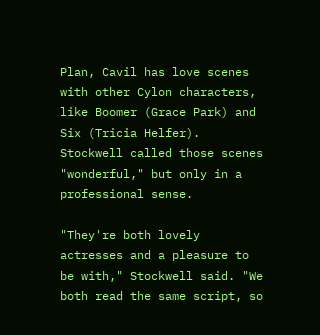Plan, Cavil has love scenes with other Cylon characters, like Boomer (Grace Park) and Six (Tricia Helfer). Stockwell called those scenes "wonderful," but only in a professional sense.

"They're both lovely actresses and a pleasure to be with," Stockwell said. "We both read the same script, so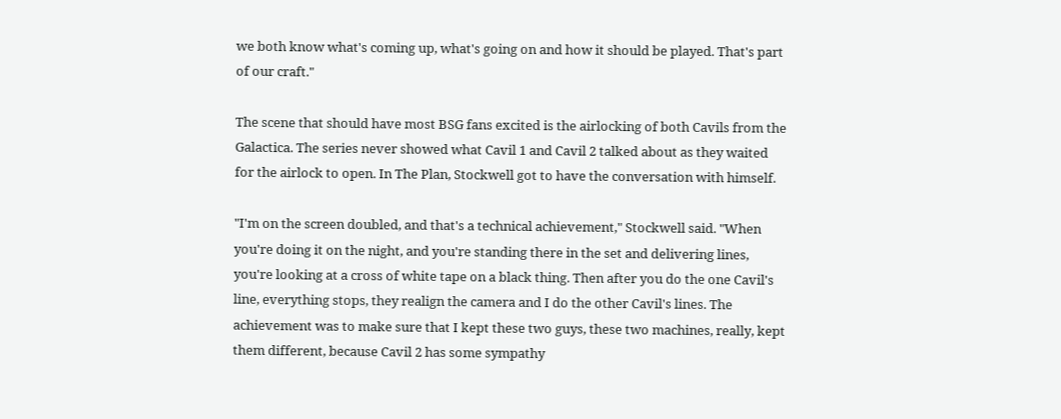we both know what's coming up, what's going on and how it should be played. That's part of our craft."

The scene that should have most BSG fans excited is the airlocking of both Cavils from the Galactica. The series never showed what Cavil 1 and Cavil 2 talked about as they waited for the airlock to open. In The Plan, Stockwell got to have the conversation with himself.

"I'm on the screen doubled, and that's a technical achievement," Stockwell said. "When you're doing it on the night, and you're standing there in the set and delivering lines, you're looking at a cross of white tape on a black thing. Then after you do the one Cavil's line, everything stops, they realign the camera and I do the other Cavil's lines. The achievement was to make sure that I kept these two guys, these two machines, really, kept them different, because Cavil 2 has some sympathy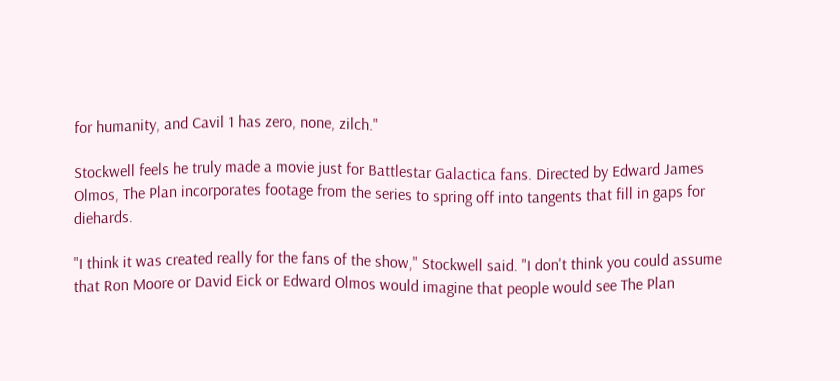for humanity, and Cavil 1 has zero, none, zilch."

Stockwell feels he truly made a movie just for Battlestar Galactica fans. Directed by Edward James Olmos, The Plan incorporates footage from the series to spring off into tangents that fill in gaps for diehards.

"I think it was created really for the fans of the show," Stockwell said. "I don't think you could assume that Ron Moore or David Eick or Edward Olmos would imagine that people would see The Plan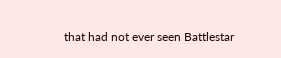that had not ever seen Battlestar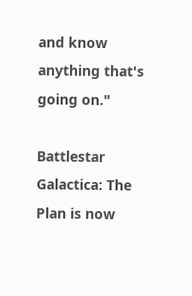and know anything that's going on."

Battlestar Galactica: The Plan is now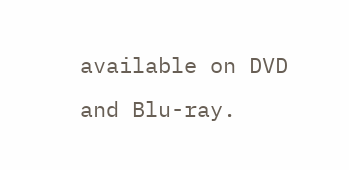available on DVD and Blu-ray.